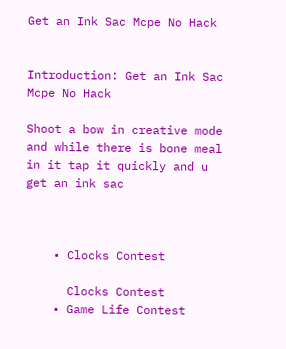Get an Ink Sac Mcpe No Hack


Introduction: Get an Ink Sac Mcpe No Hack

Shoot a bow in creative mode and while there is bone meal in it tap it quickly and u get an ink sac



    • Clocks Contest

      Clocks Contest
    • Game Life Contest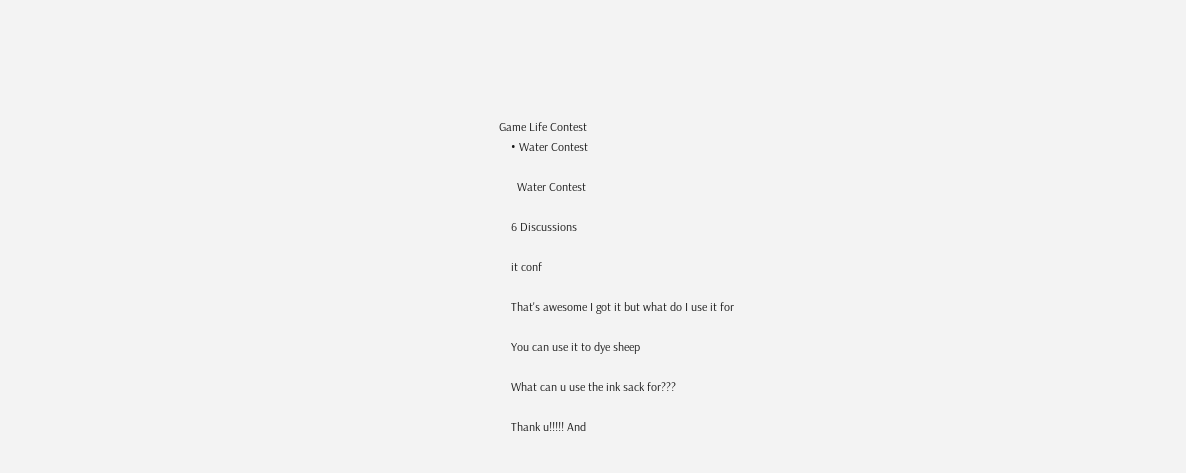Game Life Contest
    • Water Contest

      Water Contest

    6 Discussions

    it conf

    That's awesome I got it but what do I use it for

    You can use it to dye sheep

    What can u use the ink sack for???

    Thank u!!!!! And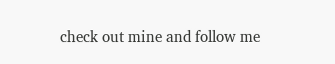check out mine and follow me